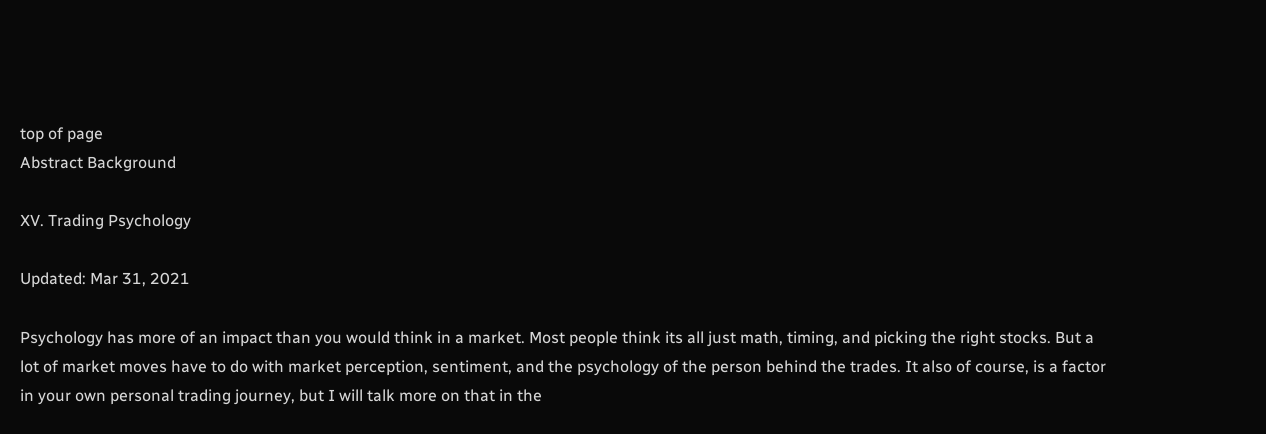top of page
Abstract Background

XV. Trading Psychology

Updated: Mar 31, 2021

Psychology has more of an impact than you would think in a market. Most people think its all just math, timing, and picking the right stocks. But a lot of market moves have to do with market perception, sentiment, and the psychology of the person behind the trades. It also of course, is a factor in your own personal trading journey, but I will talk more on that in the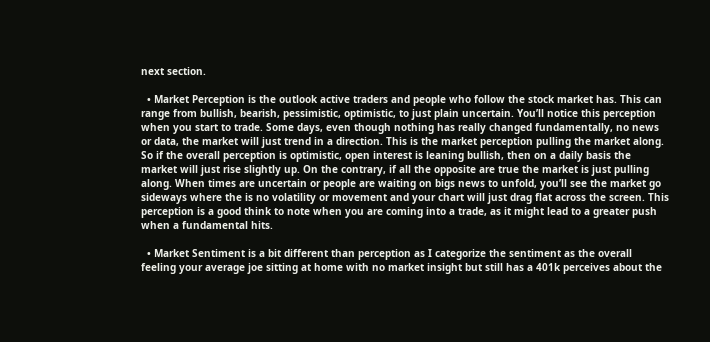next section.

  • Market Perception is the outlook active traders and people who follow the stock market has. This can range from bullish, bearish, pessimistic, optimistic, to just plain uncertain. You’ll notice this perception when you start to trade. Some days, even though nothing has really changed fundamentally, no news or data, the market will just trend in a direction. This is the market perception pulling the market along. So if the overall perception is optimistic, open interest is leaning bullish, then on a daily basis the market will just rise slightly up. On the contrary, if all the opposite are true the market is just pulling along. When times are uncertain or people are waiting on bigs news to unfold, you’ll see the market go sideways where the is no volatility or movement and your chart will just drag flat across the screen. This perception is a good think to note when you are coming into a trade, as it might lead to a greater push when a fundamental hits.

  • Market Sentiment is a bit different than perception as I categorize the sentiment as the overall feeling your average joe sitting at home with no market insight but still has a 401k perceives about the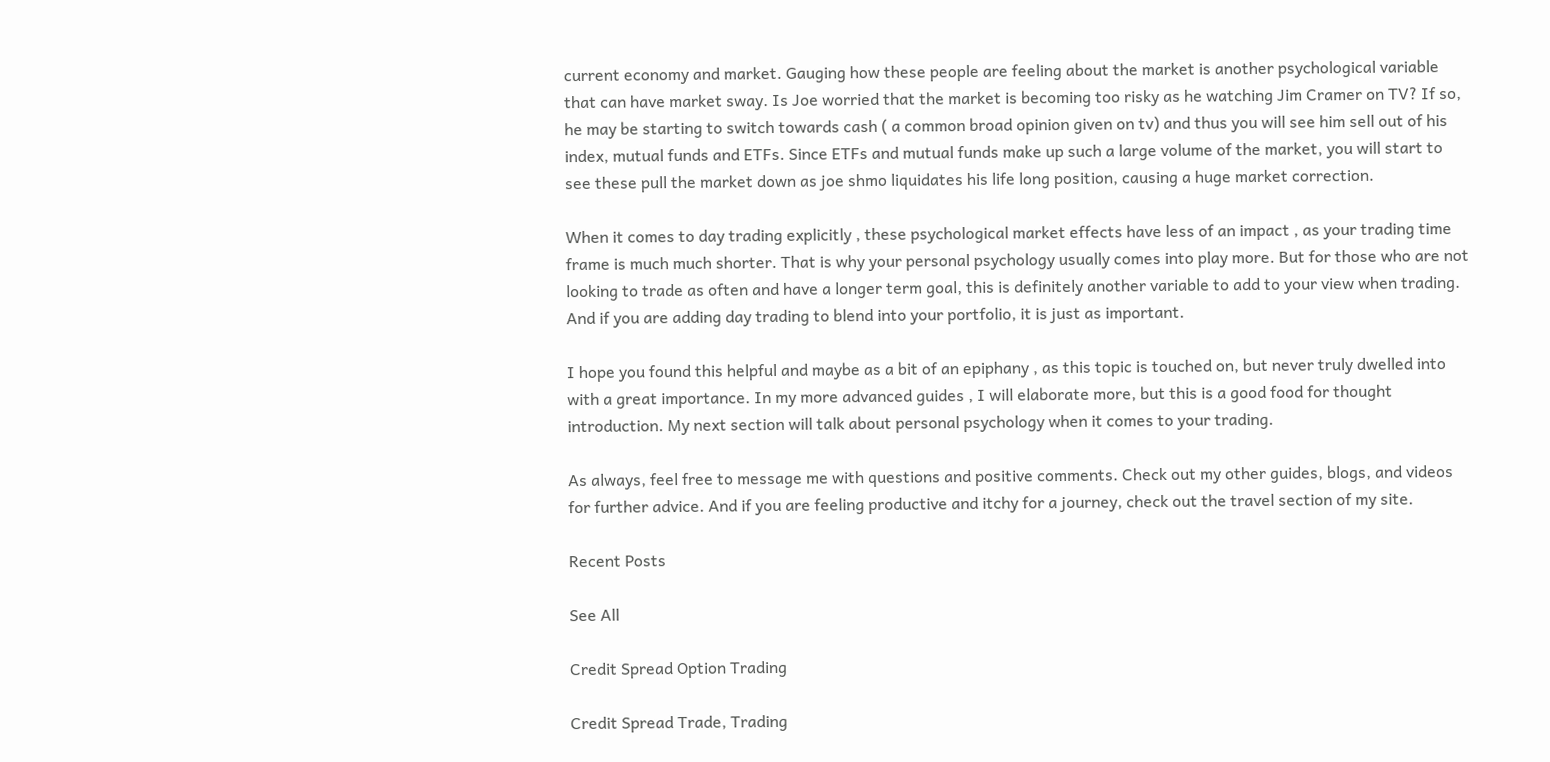current economy and market. Gauging how these people are feeling about the market is another psychological variable that can have market sway. Is Joe worried that the market is becoming too risky as he watching Jim Cramer on TV? If so, he may be starting to switch towards cash ( a common broad opinion given on tv) and thus you will see him sell out of his index, mutual funds and ETFs. Since ETFs and mutual funds make up such a large volume of the market, you will start to see these pull the market down as joe shmo liquidates his life long position, causing a huge market correction.

When it comes to day trading explicitly , these psychological market effects have less of an impact , as your trading time frame is much much shorter. That is why your personal psychology usually comes into play more. But for those who are not looking to trade as often and have a longer term goal, this is definitely another variable to add to your view when trading. And if you are adding day trading to blend into your portfolio, it is just as important.

I hope you found this helpful and maybe as a bit of an epiphany , as this topic is touched on, but never truly dwelled into with a great importance. In my more advanced guides , I will elaborate more, but this is a good food for thought introduction. My next section will talk about personal psychology when it comes to your trading.

As always, feel free to message me with questions and positive comments. Check out my other guides, blogs, and videos for further advice. And if you are feeling productive and itchy for a journey, check out the travel section of my site.

Recent Posts

See All

Credit Spread Option Trading

Credit Spread Trade, Trading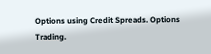Options using Credit Spreads. Options Trading.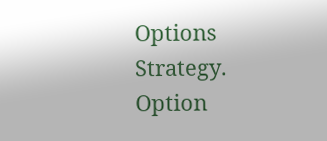Options Strategy. Option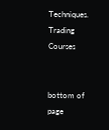Techniques. Trading Courses


bottom of page